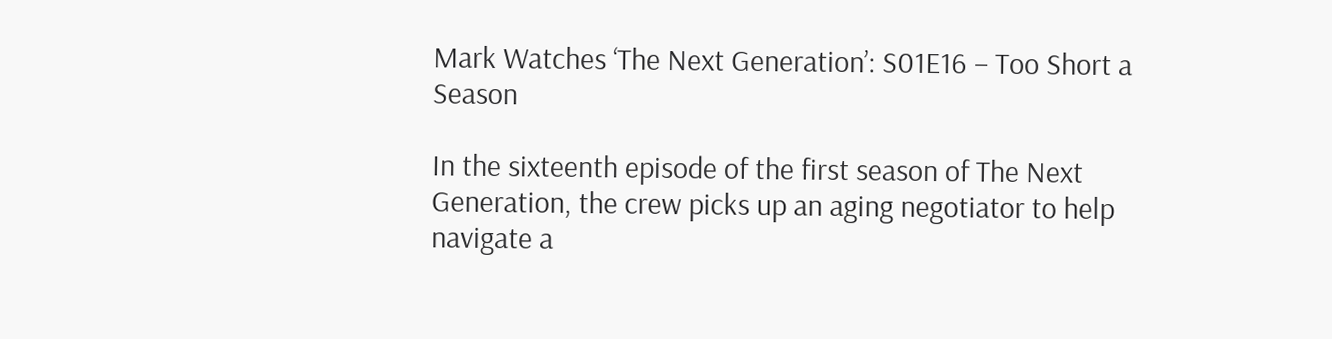Mark Watches ‘The Next Generation’: S01E16 – Too Short a Season

In the sixteenth episode of the first season of The Next Generation, the crew picks up an aging negotiator to help navigate a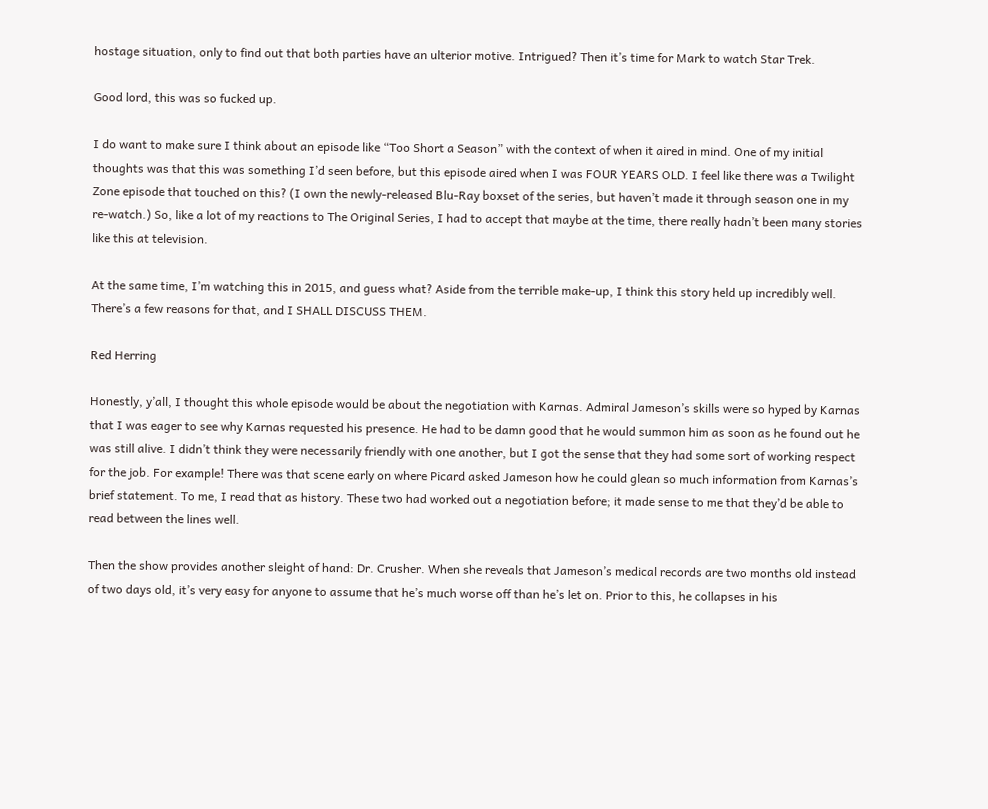hostage situation, only to find out that both parties have an ulterior motive. Intrigued? Then it’s time for Mark to watch Star Trek.

Good lord, this was so fucked up.

I do want to make sure I think about an episode like “Too Short a Season” with the context of when it aired in mind. One of my initial thoughts was that this was something I’d seen before, but this episode aired when I was FOUR YEARS OLD. I feel like there was a Twilight Zone episode that touched on this? (I own the newly-released Blu-Ray boxset of the series, but haven’t made it through season one in my re-watch.) So, like a lot of my reactions to The Original Series, I had to accept that maybe at the time, there really hadn’t been many stories like this at television.

At the same time, I’m watching this in 2015, and guess what? Aside from the terrible make-up, I think this story held up incredibly well. There’s a few reasons for that, and I SHALL DISCUSS THEM.

Red Herring

Honestly, y’all, I thought this whole episode would be about the negotiation with Karnas. Admiral Jameson’s skills were so hyped by Karnas that I was eager to see why Karnas requested his presence. He had to be damn good that he would summon him as soon as he found out he was still alive. I didn’t think they were necessarily friendly with one another, but I got the sense that they had some sort of working respect for the job. For example! There was that scene early on where Picard asked Jameson how he could glean so much information from Karnas’s brief statement. To me, I read that as history. These two had worked out a negotiation before; it made sense to me that they’d be able to read between the lines well.

Then the show provides another sleight of hand: Dr. Crusher. When she reveals that Jameson’s medical records are two months old instead of two days old, it’s very easy for anyone to assume that he’s much worse off than he’s let on. Prior to this, he collapses in his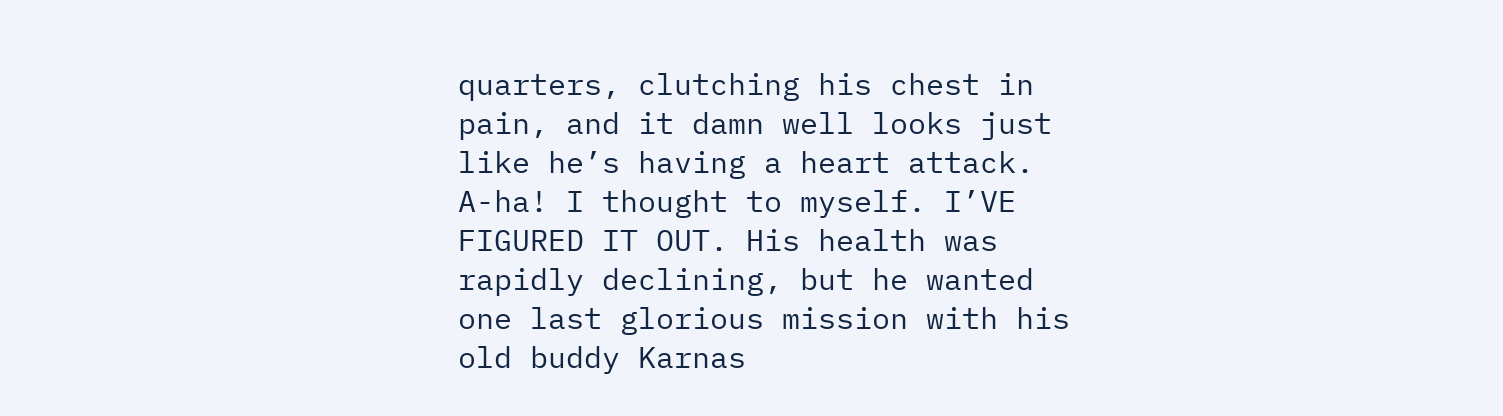quarters, clutching his chest in pain, and it damn well looks just like he’s having a heart attack. A-ha! I thought to myself. I’VE FIGURED IT OUT. His health was rapidly declining, but he wanted one last glorious mission with his old buddy Karnas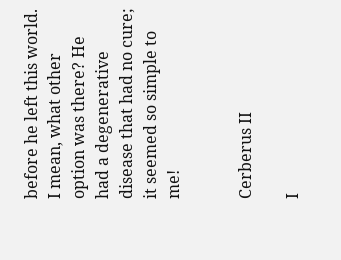before he left this world. I mean, what other option was there? He had a degenerative disease that had no cure; it seemed so simple to me!


Cerberus II

I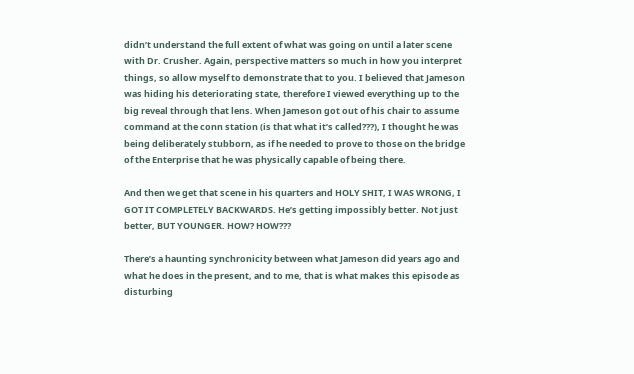didn’t understand the full extent of what was going on until a later scene with Dr. Crusher. Again, perspective matters so much in how you interpret things, so allow myself to demonstrate that to you. I believed that Jameson was hiding his deteriorating state, therefore I viewed everything up to the big reveal through that lens. When Jameson got out of his chair to assume command at the conn station (is that what it’s called???), I thought he was being deliberately stubborn, as if he needed to prove to those on the bridge of the Enterprise that he was physically capable of being there.

And then we get that scene in his quarters and HOLY SHIT, I WAS WRONG, I GOT IT COMPLETELY BACKWARDS. He’s getting impossibly better. Not just better, BUT YOUNGER. HOW? HOW???

There’s a haunting synchronicity between what Jameson did years ago and what he does in the present, and to me, that is what makes this episode as disturbing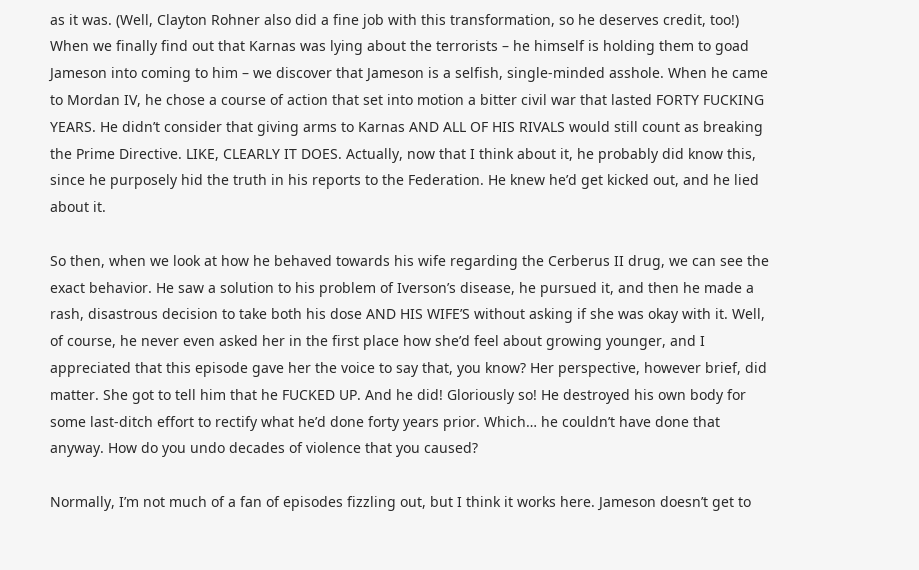as it was. (Well, Clayton Rohner also did a fine job with this transformation, so he deserves credit, too!) When we finally find out that Karnas was lying about the terrorists – he himself is holding them to goad Jameson into coming to him – we discover that Jameson is a selfish, single-minded asshole. When he came to Mordan IV, he chose a course of action that set into motion a bitter civil war that lasted FORTY FUCKING YEARS. He didn’t consider that giving arms to Karnas AND ALL OF HIS RIVALS would still count as breaking the Prime Directive. LIKE, CLEARLY IT DOES. Actually, now that I think about it, he probably did know this, since he purposely hid the truth in his reports to the Federation. He knew he’d get kicked out, and he lied about it.

So then, when we look at how he behaved towards his wife regarding the Cerberus II drug, we can see the exact behavior. He saw a solution to his problem of Iverson’s disease, he pursued it, and then he made a rash, disastrous decision to take both his dose AND HIS WIFE’S without asking if she was okay with it. Well, of course, he never even asked her in the first place how she’d feel about growing younger, and I appreciated that this episode gave her the voice to say that, you know? Her perspective, however brief, did matter. She got to tell him that he FUCKED UP. And he did! Gloriously so! He destroyed his own body for some last-ditch effort to rectify what he’d done forty years prior. Which… he couldn’t have done that anyway. How do you undo decades of violence that you caused?

Normally, I’m not much of a fan of episodes fizzling out, but I think it works here. Jameson doesn’t get to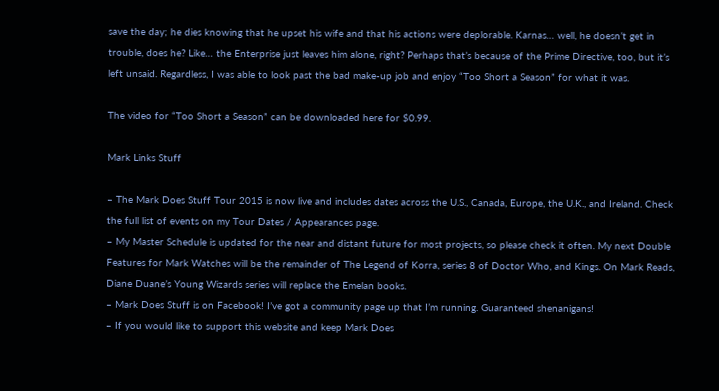save the day; he dies knowing that he upset his wife and that his actions were deplorable. Karnas… well, he doesn’t get in trouble, does he? Like… the Enterprise just leaves him alone, right? Perhaps that’s because of the Prime Directive, too, but it’s left unsaid. Regardless, I was able to look past the bad make-up job and enjoy “Too Short a Season” for what it was.

The video for “Too Short a Season” can be downloaded here for $0.99.

Mark Links Stuff

– The Mark Does Stuff Tour 2015 is now live and includes dates across the U.S., Canada, Europe, the U.K., and Ireland. Check the full list of events on my Tour Dates / Appearances page.
– My Master Schedule is updated for the near and distant future for most projects, so please check it often. My next Double Features for Mark Watches will be the remainder of The Legend of Korra, series 8 of Doctor Who, and Kings. On Mark Reads, Diane Duane’s Young Wizards series will replace the Emelan books.
– Mark Does Stuff is on Facebook! I’ve got a community page up that I’m running. Guaranteed shenanigans!
– If you would like to support this website and keep Mark Does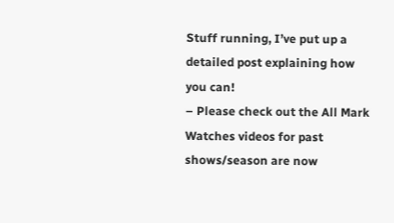Stuff running, I’ve put up a detailed post explaining how you can!
– Please check out the All Mark Watches videos for past shows/season are now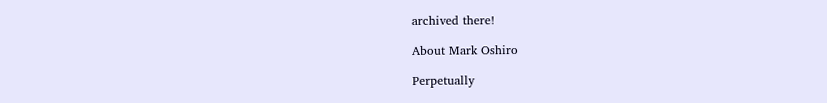archived there!

About Mark Oshiro

Perpetually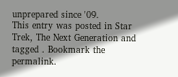unprepared since '09.
This entry was posted in Star Trek, The Next Generation and tagged . Bookmark the permalink.